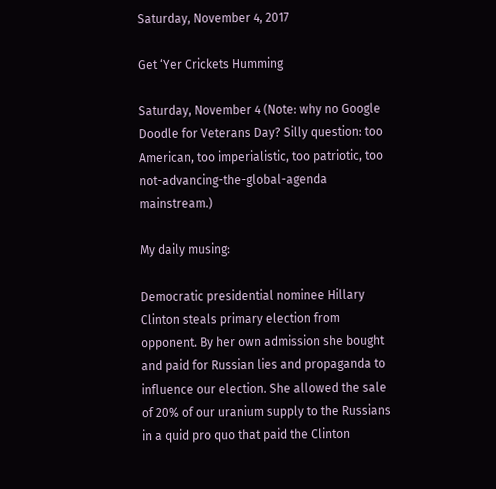Saturday, November 4, 2017

Get ‘Yer Crickets Humming

Saturday, November 4 (Note: why no Google Doodle for Veterans Day? Silly question: too American, too imperialistic, too patriotic, too not-advancing-the-global-agenda mainstream.)

My daily musing:

Democratic presidential nominee Hillary Clinton steals primary election from opponent. By her own admission she bought and paid for Russian lies and propaganda to influence our election. She allowed the sale of 20% of our uranium supply to the Russians in a quid pro quo that paid the Clinton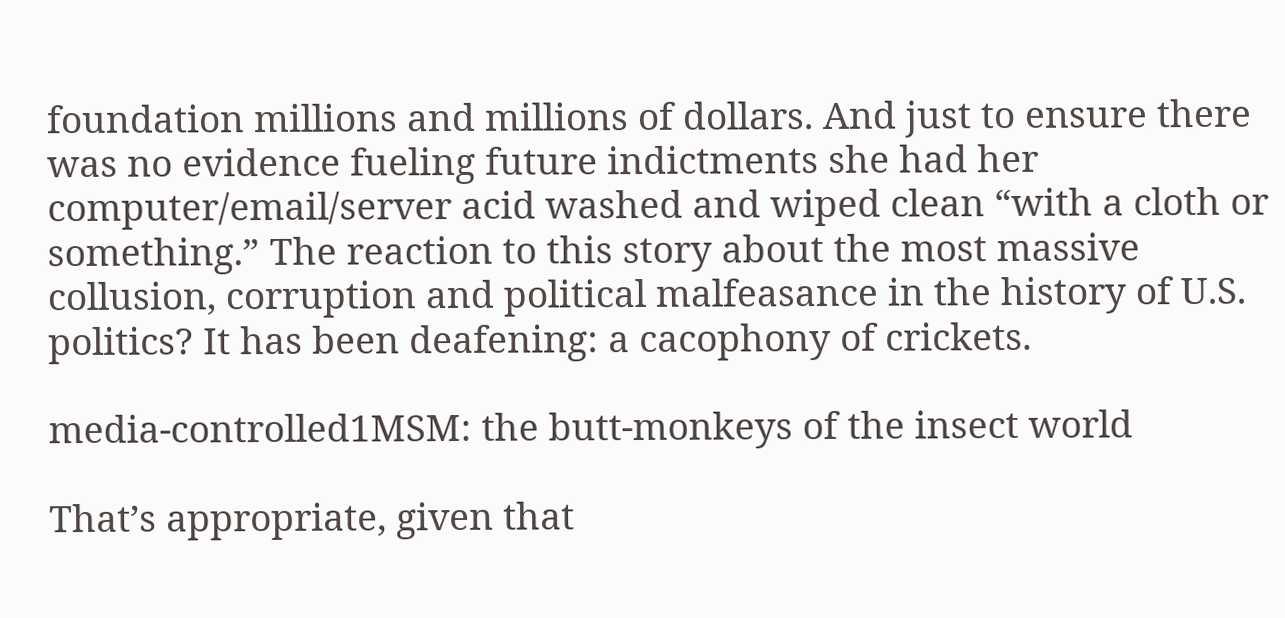foundation millions and millions of dollars. And just to ensure there was no evidence fueling future indictments she had her computer/email/server acid washed and wiped clean “with a cloth or something.” The reaction to this story about the most massive collusion, corruption and political malfeasance in the history of U.S. politics? It has been deafening: a cacophony of crickets.

media-controlled1MSM: the butt-monkeys of the insect world

That’s appropriate, given that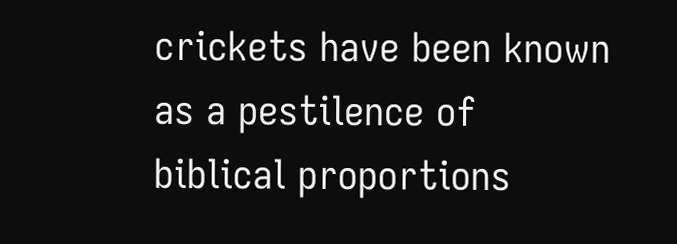crickets have been known as a pestilence of biblical proportions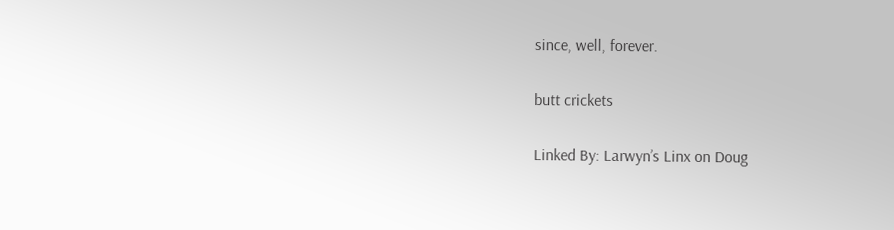since, well, forever.

butt crickets

Linked By: Larwyn’s Linx on Doug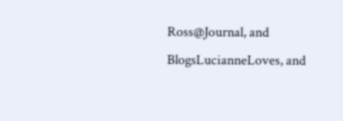Ross@Journal, and BlogsLucianneLoves, and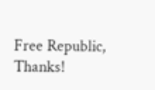Free Republic, Thanks!